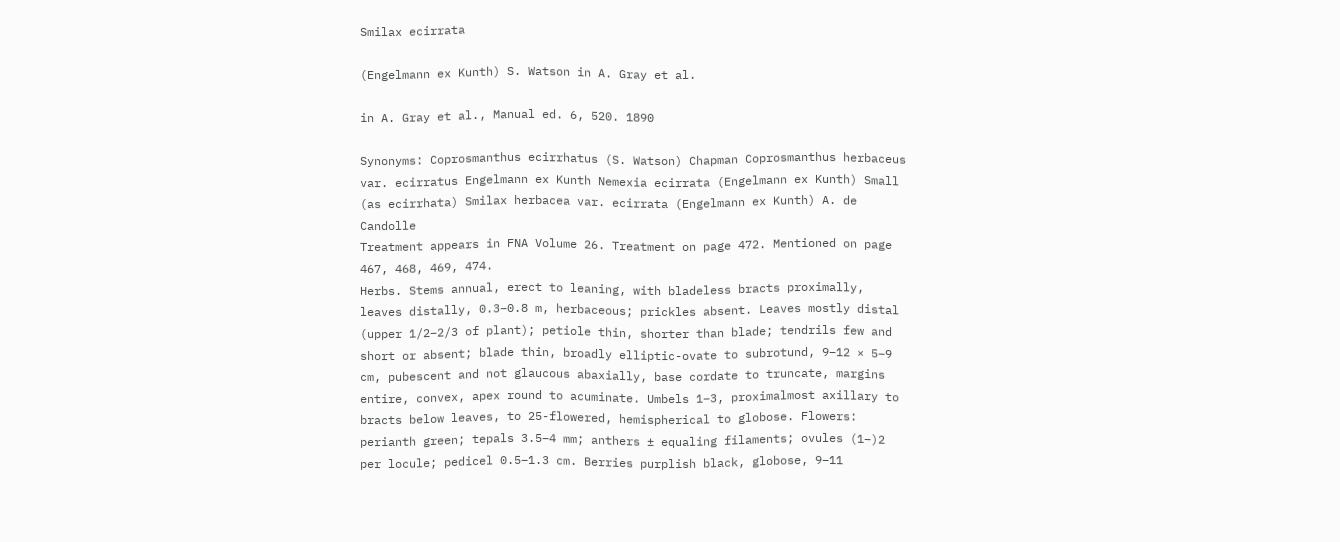Smilax ecirrata

(Engelmann ex Kunth) S. Watson in A. Gray et al.

in A. Gray et al., Manual ed. 6, 520. 1890

Synonyms: Coprosmanthus ecirrhatus (S. Watson) Chapman Coprosmanthus herbaceus var. ecirratus Engelmann ex Kunth Nemexia ecirrata (Engelmann ex Kunth) Small (as ecirrhata) Smilax herbacea var. ecirrata (Engelmann ex Kunth) A. de Candolle
Treatment appears in FNA Volume 26. Treatment on page 472. Mentioned on page 467, 468, 469, 474.
Herbs. Stems annual, erect to leaning, with bladeless bracts proximally, leaves distally, 0.3–0.8 m, herbaceous; prickles absent. Leaves mostly distal (upper 1/2–2/3 of plant); petiole thin, shorter than blade; tendrils few and short or absent; blade thin, broadly elliptic-ovate to subrotund, 9–12 × 5–9 cm, pubescent and not glaucous abaxially, base cordate to truncate, margins entire, convex, apex round to acuminate. Umbels 1–3, proximalmost axillary to bracts below leaves, to 25-flowered, hemispherical to globose. Flowers: perianth green; tepals 3.5–4 mm; anthers ± equaling filaments; ovules (1–)2 per locule; pedicel 0.5–1.3 cm. Berries purplish black, globose, 9–11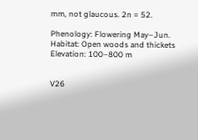mm, not glaucous. 2n = 52.

Phenology: Flowering May–Jun.
Habitat: Open woods and thickets
Elevation: 100–800 m


V26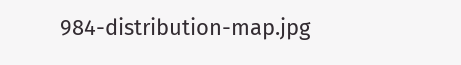984-distribution-map.jpg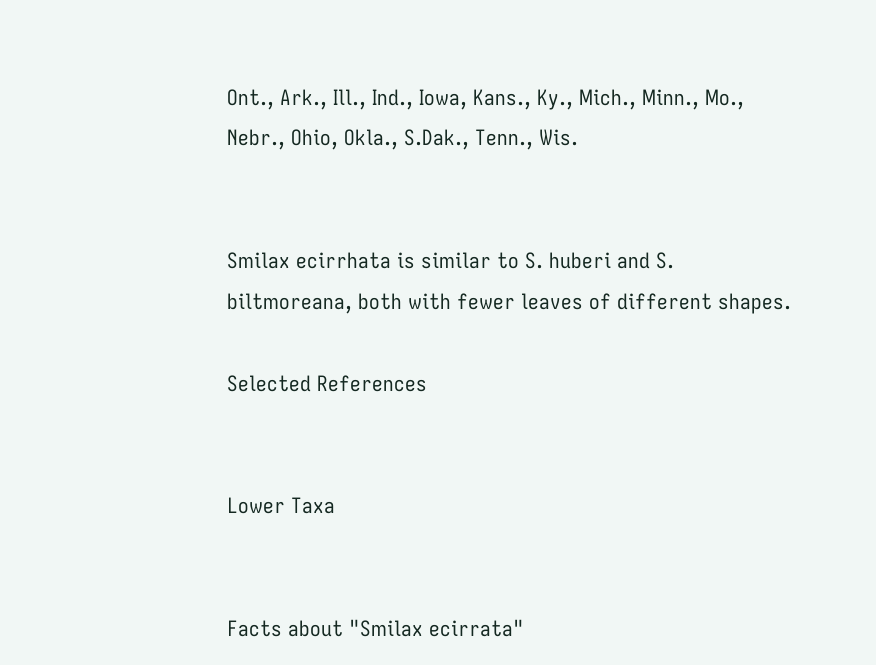Ont., Ark., Ill., Ind., Iowa, Kans., Ky., Mich., Minn., Mo., Nebr., Ohio, Okla., S.Dak., Tenn., Wis.


Smilax ecirrhata is similar to S. huberi and S. biltmoreana, both with fewer leaves of different shapes.

Selected References


Lower Taxa


Facts about "Smilax ecirrata"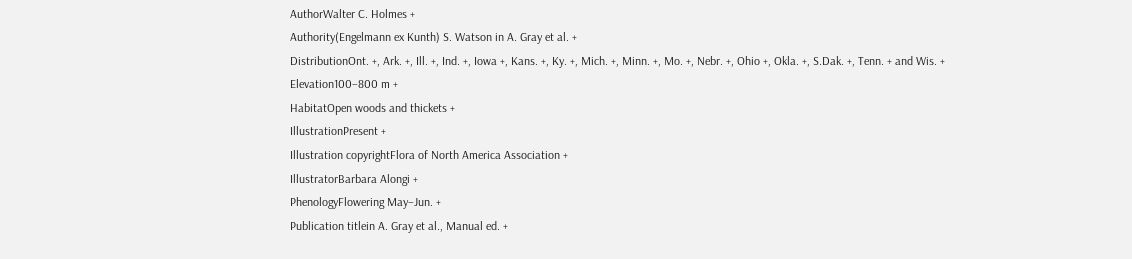AuthorWalter C. Holmes +
Authority(Engelmann ex Kunth) S. Watson in A. Gray et al. +
DistributionOnt. +, Ark. +, Ill. +, Ind. +, Iowa +, Kans. +, Ky. +, Mich. +, Minn. +, Mo. +, Nebr. +, Ohio +, Okla. +, S.Dak. +, Tenn. + and Wis. +
Elevation100–800 m +
HabitatOpen woods and thickets +
IllustrationPresent +
Illustration copyrightFlora of North America Association +
IllustratorBarbara Alongi +
PhenologyFlowering May–Jun. +
Publication titlein A. Gray et al., Manual ed. +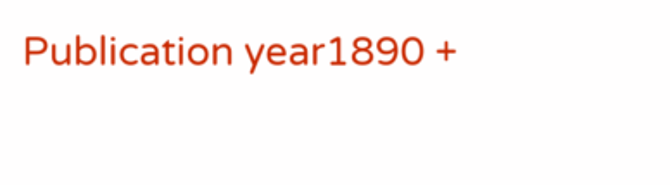Publication year1890 +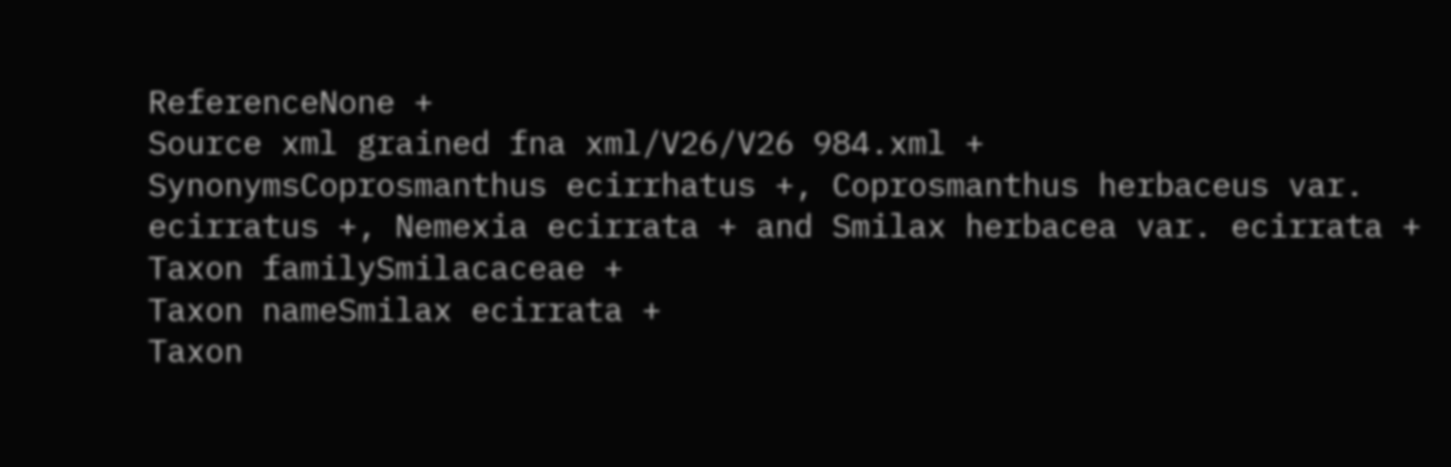ReferenceNone +
Source xml grained fna xml/V26/V26 984.xml +
SynonymsCoprosmanthus ecirrhatus +, Coprosmanthus herbaceus var. ecirratus +, Nemexia ecirrata + and Smilax herbacea var. ecirrata +
Taxon familySmilacaceae +
Taxon nameSmilax ecirrata +
Taxon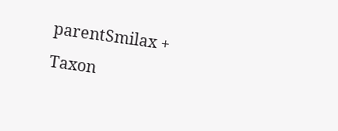parentSmilax +
Taxon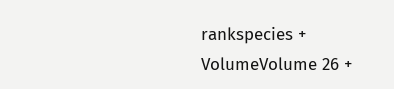rankspecies +
VolumeVolume 26 +